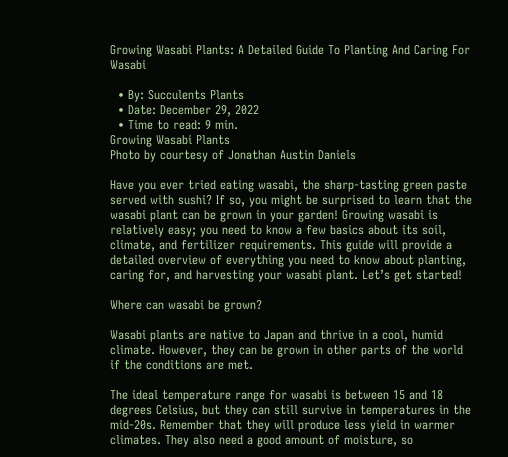Growing Wasabi Plants: A Detailed Guide To Planting And Caring For Wasabi

  • By: Succulents Plants
  • Date: December 29, 2022
  • Time to read: 9 min.
Growing Wasabi Plants
Photo by courtesy of Jonathan Austin Daniels

Have you ever tried eating wasabi, the sharp-tasting green paste served with sushi? If so, you might be surprised to learn that the wasabi plant can be grown in your garden! Growing wasabi is relatively easy; you need to know a few basics about its soil, climate, and fertilizer requirements. This guide will provide a detailed overview of everything you need to know about planting, caring for, and harvesting your wasabi plant. Let’s get started!

Where can wasabi be grown?

Wasabi plants are native to Japan and thrive in a cool, humid climate. However, they can be grown in other parts of the world if the conditions are met.

The ideal temperature range for wasabi is between 15 and 18 degrees Celsius, but they can still survive in temperatures in the mid-20s. Remember that they will produce less yield in warmer climates. They also need a good amount of moisture, so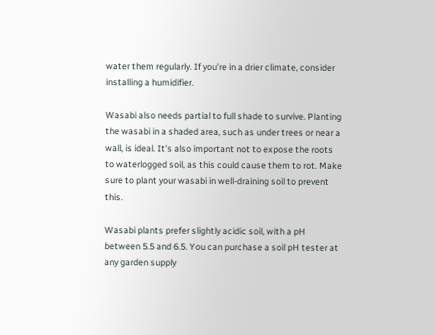water them regularly. If you’re in a drier climate, consider installing a humidifier.

Wasabi also needs partial to full shade to survive. Planting the wasabi in a shaded area, such as under trees or near a wall, is ideal. It’s also important not to expose the roots to waterlogged soil, as this could cause them to rot. Make sure to plant your wasabi in well-draining soil to prevent this.

Wasabi plants prefer slightly acidic soil, with a pH between 5.5 and 6.5. You can purchase a soil pH tester at any garden supply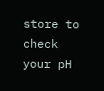store to check your pH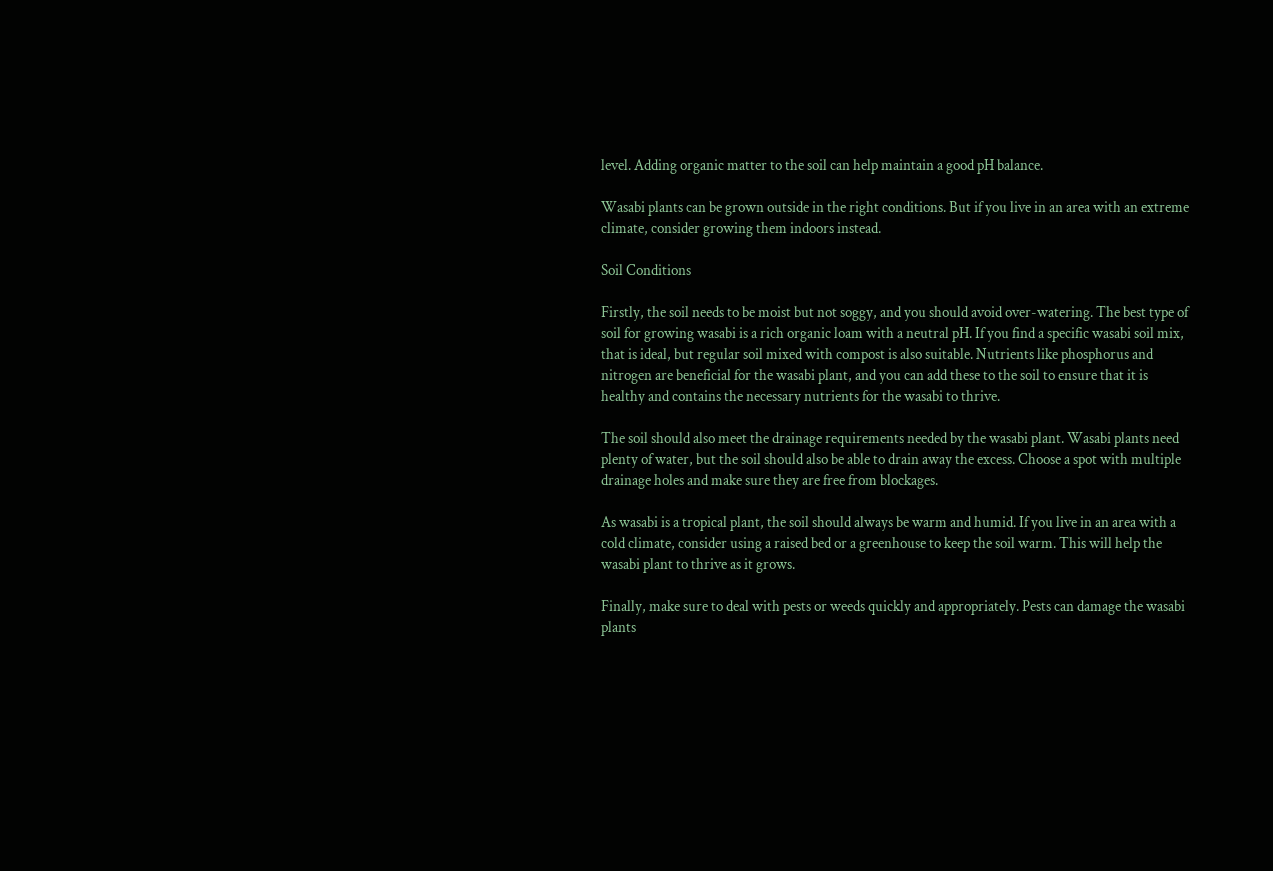level. Adding organic matter to the soil can help maintain a good pH balance.

Wasabi plants can be grown outside in the right conditions. But if you live in an area with an extreme climate, consider growing them indoors instead.

Soil Conditions

Firstly, the soil needs to be moist but not soggy, and you should avoid over-watering. The best type of soil for growing wasabi is a rich organic loam with a neutral pH. If you find a specific wasabi soil mix, that is ideal, but regular soil mixed with compost is also suitable. Nutrients like phosphorus and nitrogen are beneficial for the wasabi plant, and you can add these to the soil to ensure that it is healthy and contains the necessary nutrients for the wasabi to thrive.

The soil should also meet the drainage requirements needed by the wasabi plant. Wasabi plants need plenty of water, but the soil should also be able to drain away the excess. Choose a spot with multiple drainage holes and make sure they are free from blockages.

As wasabi is a tropical plant, the soil should always be warm and humid. If you live in an area with a cold climate, consider using a raised bed or a greenhouse to keep the soil warm. This will help the wasabi plant to thrive as it grows.

Finally, make sure to deal with pests or weeds quickly and appropriately. Pests can damage the wasabi plants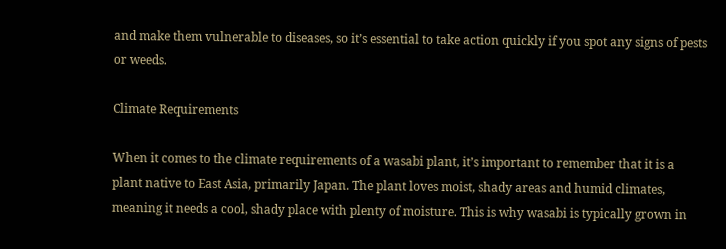and make them vulnerable to diseases, so it’s essential to take action quickly if you spot any signs of pests or weeds.

Climate Requirements

When it comes to the climate requirements of a wasabi plant, it’s important to remember that it is a plant native to East Asia, primarily Japan. The plant loves moist, shady areas and humid climates, meaning it needs a cool, shady place with plenty of moisture. This is why wasabi is typically grown in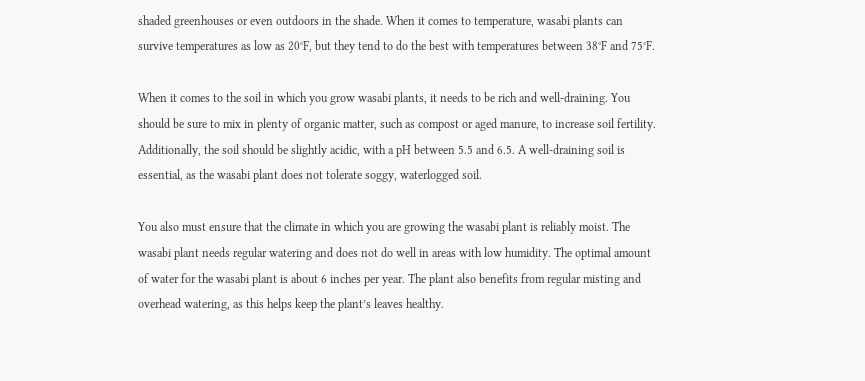shaded greenhouses or even outdoors in the shade. When it comes to temperature, wasabi plants can survive temperatures as low as 20°F, but they tend to do the best with temperatures between 38°F and 75°F.

When it comes to the soil in which you grow wasabi plants, it needs to be rich and well-draining. You should be sure to mix in plenty of organic matter, such as compost or aged manure, to increase soil fertility. Additionally, the soil should be slightly acidic, with a pH between 5.5 and 6.5. A well-draining soil is essential, as the wasabi plant does not tolerate soggy, waterlogged soil.

You also must ensure that the climate in which you are growing the wasabi plant is reliably moist. The wasabi plant needs regular watering and does not do well in areas with low humidity. The optimal amount of water for the wasabi plant is about 6 inches per year. The plant also benefits from regular misting and overhead watering, as this helps keep the plant’s leaves healthy.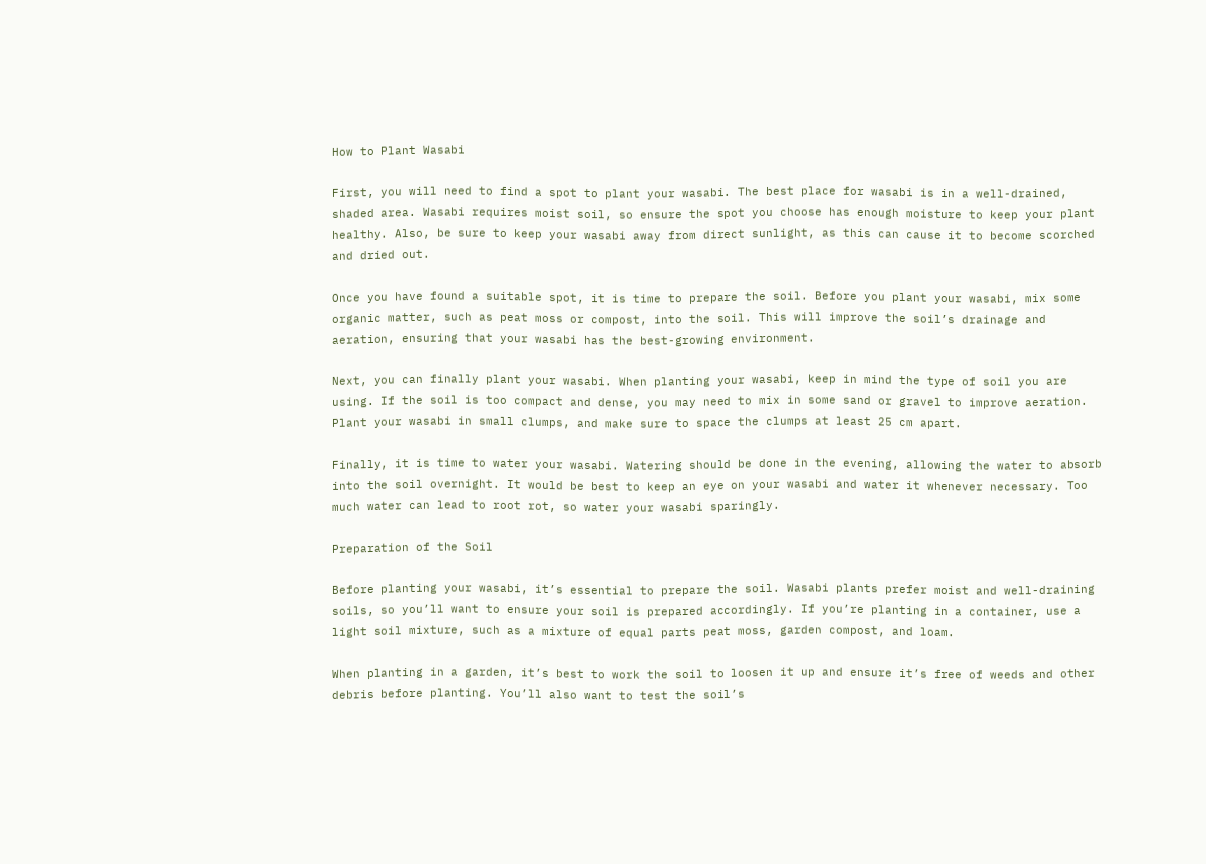How to Plant Wasabi

First, you will need to find a spot to plant your wasabi. The best place for wasabi is in a well-drained, shaded area. Wasabi requires moist soil, so ensure the spot you choose has enough moisture to keep your plant healthy. Also, be sure to keep your wasabi away from direct sunlight, as this can cause it to become scorched and dried out.

Once you have found a suitable spot, it is time to prepare the soil. Before you plant your wasabi, mix some organic matter, such as peat moss or compost, into the soil. This will improve the soil’s drainage and aeration, ensuring that your wasabi has the best-growing environment.

Next, you can finally plant your wasabi. When planting your wasabi, keep in mind the type of soil you are using. If the soil is too compact and dense, you may need to mix in some sand or gravel to improve aeration. Plant your wasabi in small clumps, and make sure to space the clumps at least 25 cm apart.

Finally, it is time to water your wasabi. Watering should be done in the evening, allowing the water to absorb into the soil overnight. It would be best to keep an eye on your wasabi and water it whenever necessary. Too much water can lead to root rot, so water your wasabi sparingly.

Preparation of the Soil

Before planting your wasabi, it’s essential to prepare the soil. Wasabi plants prefer moist and well-draining soils, so you’ll want to ensure your soil is prepared accordingly. If you’re planting in a container, use a light soil mixture, such as a mixture of equal parts peat moss, garden compost, and loam.

When planting in a garden, it’s best to work the soil to loosen it up and ensure it’s free of weeds and other debris before planting. You’ll also want to test the soil’s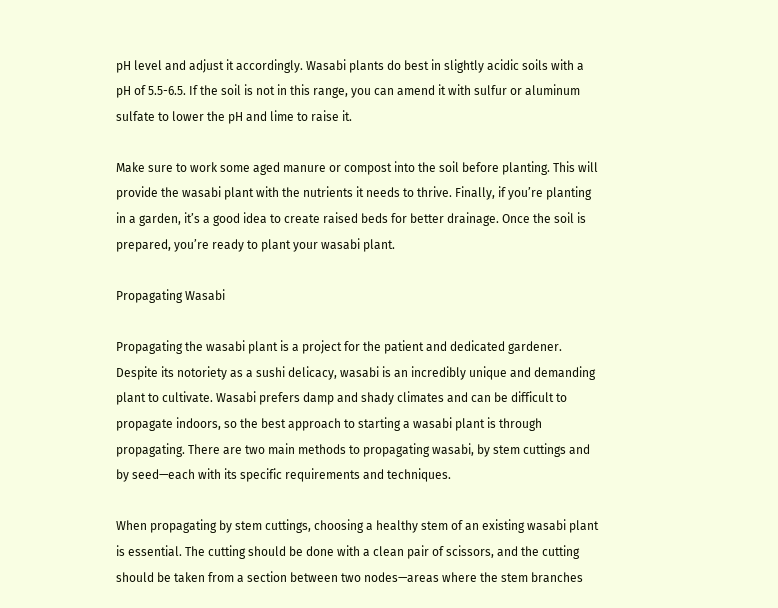pH level and adjust it accordingly. Wasabi plants do best in slightly acidic soils with a pH of 5.5-6.5. If the soil is not in this range, you can amend it with sulfur or aluminum sulfate to lower the pH and lime to raise it.

Make sure to work some aged manure or compost into the soil before planting. This will provide the wasabi plant with the nutrients it needs to thrive. Finally, if you’re planting in a garden, it’s a good idea to create raised beds for better drainage. Once the soil is prepared, you’re ready to plant your wasabi plant.

Propagating Wasabi

Propagating the wasabi plant is a project for the patient and dedicated gardener. Despite its notoriety as a sushi delicacy, wasabi is an incredibly unique and demanding plant to cultivate. Wasabi prefers damp and shady climates and can be difficult to propagate indoors, so the best approach to starting a wasabi plant is through propagating. There are two main methods to propagating wasabi, by stem cuttings and by seed—each with its specific requirements and techniques.

When propagating by stem cuttings, choosing a healthy stem of an existing wasabi plant is essential. The cutting should be done with a clean pair of scissors, and the cutting should be taken from a section between two nodes—areas where the stem branches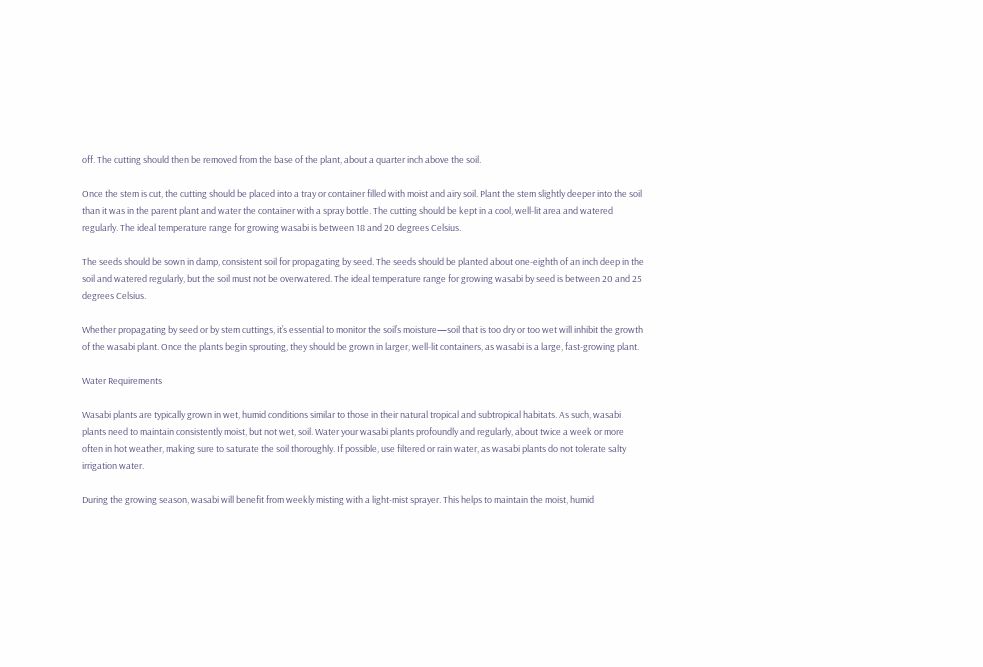off. The cutting should then be removed from the base of the plant, about a quarter inch above the soil.

Once the stem is cut, the cutting should be placed into a tray or container filled with moist and airy soil. Plant the stem slightly deeper into the soil than it was in the parent plant and water the container with a spray bottle. The cutting should be kept in a cool, well-lit area and watered regularly. The ideal temperature range for growing wasabi is between 18 and 20 degrees Celsius.

The seeds should be sown in damp, consistent soil for propagating by seed. The seeds should be planted about one-eighth of an inch deep in the soil and watered regularly, but the soil must not be overwatered. The ideal temperature range for growing wasabi by seed is between 20 and 25 degrees Celsius.

Whether propagating by seed or by stem cuttings, it’s essential to monitor the soil’s moisture—soil that is too dry or too wet will inhibit the growth of the wasabi plant. Once the plants begin sprouting, they should be grown in larger, well-lit containers, as wasabi is a large, fast-growing plant.

Water Requirements

Wasabi plants are typically grown in wet, humid conditions similar to those in their natural tropical and subtropical habitats. As such, wasabi plants need to maintain consistently moist, but not wet, soil. Water your wasabi plants profoundly and regularly, about twice a week or more often in hot weather, making sure to saturate the soil thoroughly. If possible, use filtered or rain water, as wasabi plants do not tolerate salty irrigation water.

During the growing season, wasabi will benefit from weekly misting with a light-mist sprayer. This helps to maintain the moist, humid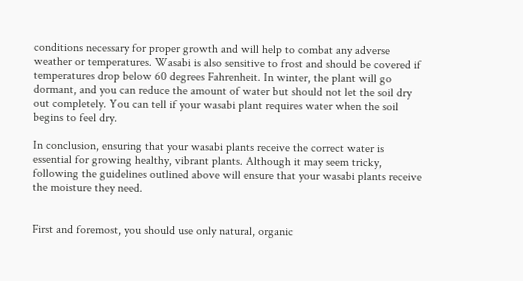conditions necessary for proper growth and will help to combat any adverse weather or temperatures. Wasabi is also sensitive to frost and should be covered if temperatures drop below 60 degrees Fahrenheit. In winter, the plant will go dormant, and you can reduce the amount of water but should not let the soil dry out completely. You can tell if your wasabi plant requires water when the soil begins to feel dry.

In conclusion, ensuring that your wasabi plants receive the correct water is essential for growing healthy, vibrant plants. Although it may seem tricky, following the guidelines outlined above will ensure that your wasabi plants receive the moisture they need.


First and foremost, you should use only natural, organic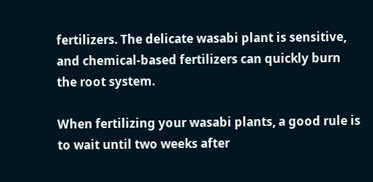fertilizers. The delicate wasabi plant is sensitive, and chemical-based fertilizers can quickly burn the root system.

When fertilizing your wasabi plants, a good rule is to wait until two weeks after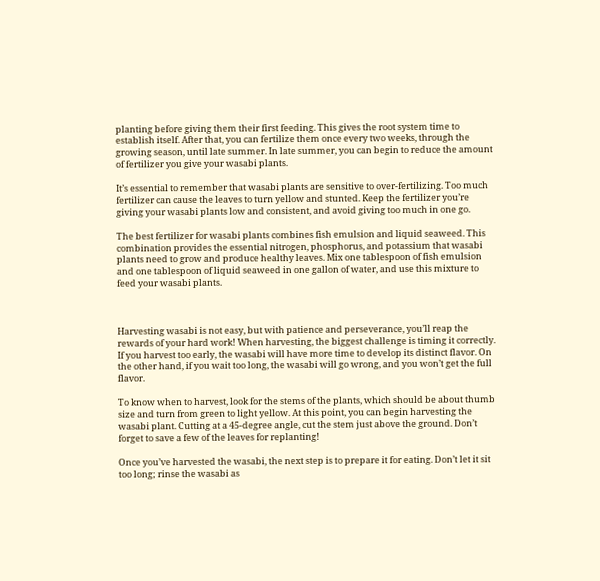planting before giving them their first feeding. This gives the root system time to establish itself. After that, you can fertilize them once every two weeks, through the growing season, until late summer. In late summer, you can begin to reduce the amount of fertilizer you give your wasabi plants.

It’s essential to remember that wasabi plants are sensitive to over-fertilizing. Too much fertilizer can cause the leaves to turn yellow and stunted. Keep the fertilizer you’re giving your wasabi plants low and consistent, and avoid giving too much in one go.

The best fertilizer for wasabi plants combines fish emulsion and liquid seaweed. This combination provides the essential nitrogen, phosphorus, and potassium that wasabi plants need to grow and produce healthy leaves. Mix one tablespoon of fish emulsion and one tablespoon of liquid seaweed in one gallon of water, and use this mixture to feed your wasabi plants.



Harvesting wasabi is not easy, but with patience and perseverance, you’ll reap the rewards of your hard work! When harvesting, the biggest challenge is timing it correctly. If you harvest too early, the wasabi will have more time to develop its distinct flavor. On the other hand, if you wait too long, the wasabi will go wrong, and you won’t get the full flavor.

To know when to harvest, look for the stems of the plants, which should be about thumb size and turn from green to light yellow. At this point, you can begin harvesting the wasabi plant. Cutting at a 45-degree angle, cut the stem just above the ground. Don’t forget to save a few of the leaves for replanting!

Once you’ve harvested the wasabi, the next step is to prepare it for eating. Don’t let it sit too long; rinse the wasabi as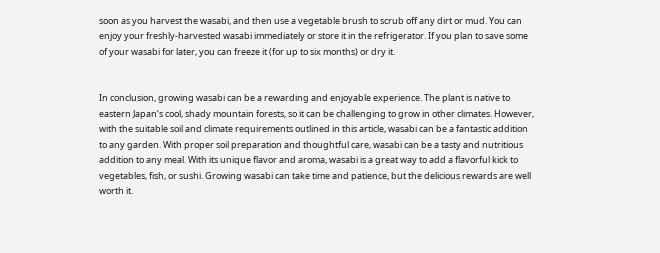soon as you harvest the wasabi, and then use a vegetable brush to scrub off any dirt or mud. You can enjoy your freshly-harvested wasabi immediately or store it in the refrigerator. If you plan to save some of your wasabi for later, you can freeze it (for up to six months) or dry it.


In conclusion, growing wasabi can be a rewarding and enjoyable experience. The plant is native to eastern Japan’s cool, shady mountain forests, so it can be challenging to grow in other climates. However, with the suitable soil and climate requirements outlined in this article, wasabi can be a fantastic addition to any garden. With proper soil preparation and thoughtful care, wasabi can be a tasty and nutritious addition to any meal. With its unique flavor and aroma, wasabi is a great way to add a flavorful kick to vegetables, fish, or sushi. Growing wasabi can take time and patience, but the delicious rewards are well worth it.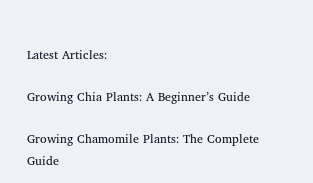Latest Articles:

Growing Chia Plants: A Beginner’s Guide

Growing Chamomile Plants: The Complete Guide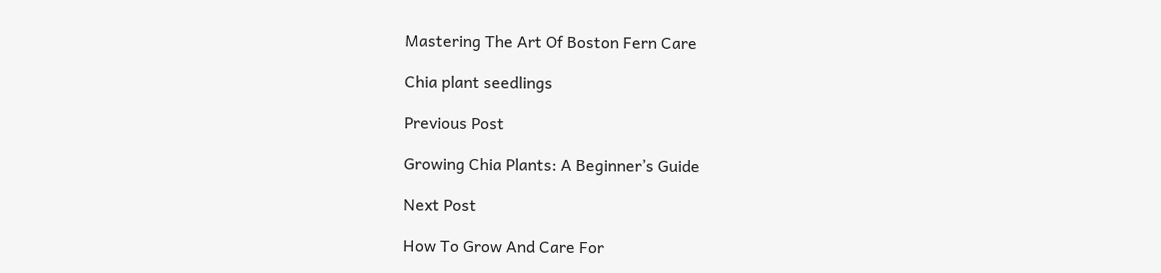Mastering The Art Of Boston Fern Care

Chia plant seedlings

Previous Post

Growing Chia Plants: A Beginner’s Guide

Next Post

How To Grow And Care For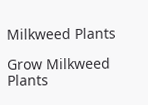Milkweed Plants

Grow Milkweed Plants